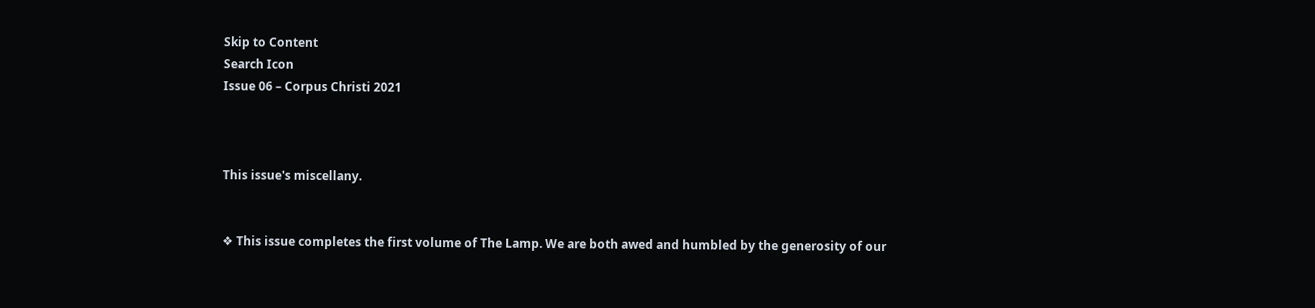Skip to Content
Search Icon
Issue 06 – Corpus Christi 2021



This issue's miscellany.


❖ This issue completes the first volume of The Lamp. We are both awed and humbled by the generosity of our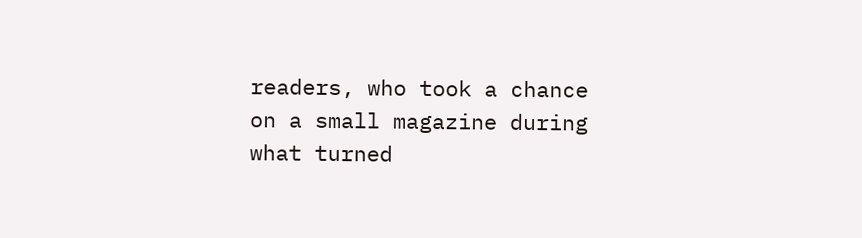readers, who took a chance on a small magazine during what turned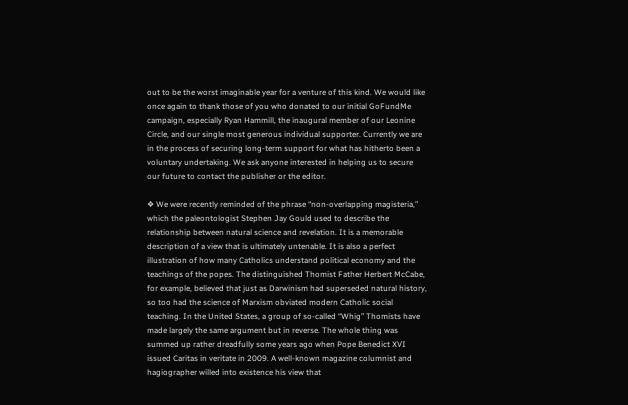out to be the worst imaginable year for a venture of this kind. We would like once again to thank those of you who donated to our initial GoFundMe campaign, especially Ryan Hammill, the inaugural member of our Leonine Circle, and our single most generous individual supporter. Currently we are in the process of securing long-term support for what has hitherto been a voluntary undertaking. We ask anyone interested in helping us to secure our future to contact the publisher or the editor.

❖ We were recently reminded of the phrase “non-overlapping magisteria,” which the paleontologist Stephen Jay Gould used to describe the relationship between natural science and revelation. It is a memorable description of a view that is ultimately untenable. It is also a perfect illustration of how many Catholics understand political economy and the teachings of the popes. The distinguished Thomist Father Herbert McCabe, for example, believed that just as Darwinism had superseded natural history, so too had the science of Marxism obviated modern Catholic social teaching. In the United States, a group of so-called “Whig” Thomists have made largely the same argument but in reverse. The whole thing was summed up rather dreadfully some years ago when Pope Benedict XVI issued Caritas in veritate in 2009. A well-known magazine columnist and hagiographer willed into existence his view that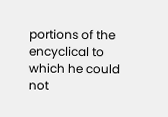portions of the encyclical to which he could not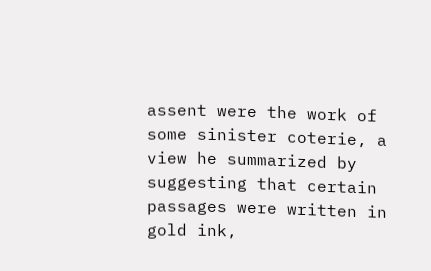assent were the work of some sinister coterie, a view he summarized by suggesting that certain passages were written in gold ink,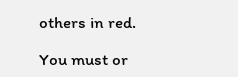others in red.

You must or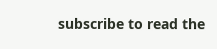subscribe to read the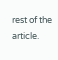rest of the article.